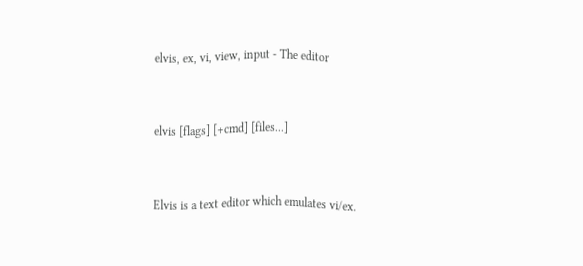elvis, ex, vi, view, input - The editor


elvis [flags] [+cmd] [files...]


Elvis is a text editor which emulates vi/ex.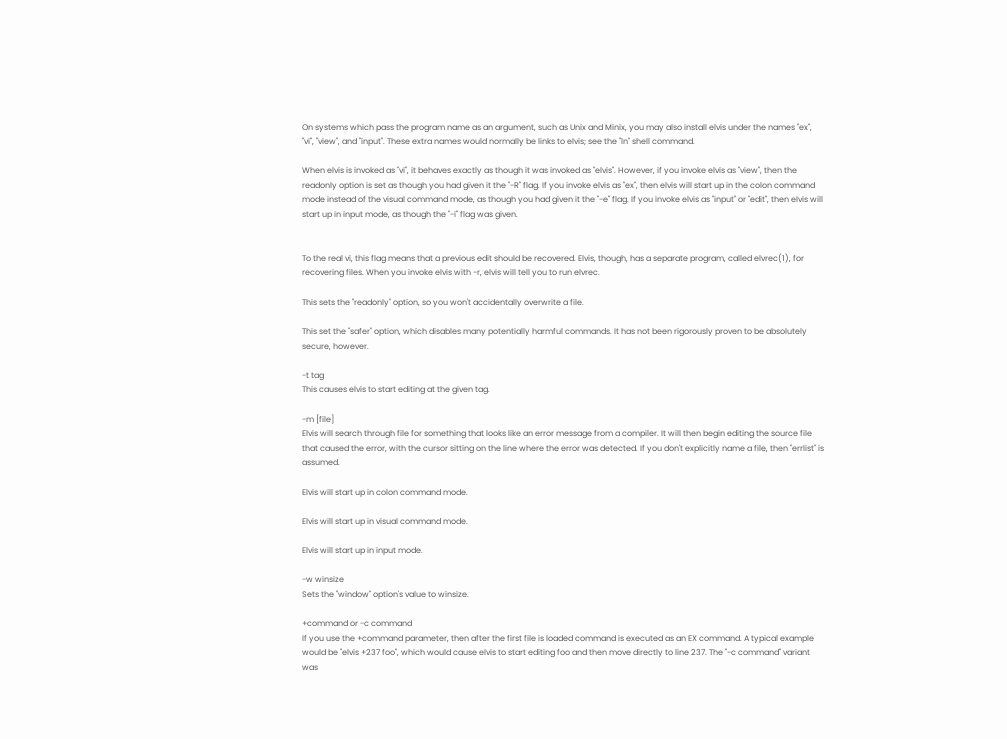On systems which pass the program name as an argument, such as Unix and Minix, you may also install elvis under the names "ex", "vi", "view", and "input". These extra names would normally be links to elvis; see the "ln" shell command.

When elvis is invoked as "vi", it behaves exactly as though it was invoked as "elvis". However, if you invoke elvis as "view", then the readonly option is set as though you had given it the "-R" flag. If you invoke elvis as "ex", then elvis will start up in the colon command mode instead of the visual command mode, as though you had given it the "-e" flag. If you invoke elvis as "input" or "edit", then elvis will start up in input mode, as though the "-i" flag was given.


To the real vi, this flag means that a previous edit should be recovered. Elvis, though, has a separate program, called elvrec(1), for recovering files. When you invoke elvis with -r, elvis will tell you to run elvrec.

This sets the "readonly" option, so you won't accidentally overwrite a file.

This set the "safer" option, which disables many potentially harmful commands. It has not been rigorously proven to be absolutely secure, however.

-t tag
This causes elvis to start editing at the given tag.

-m [file]
Elvis will search through file for something that looks like an error message from a compiler. It will then begin editing the source file that caused the error, with the cursor sitting on the line where the error was detected. If you don't explicitly name a file, then "errlist" is assumed.

Elvis will start up in colon command mode.

Elvis will start up in visual command mode.

Elvis will start up in input mode.

-w winsize
Sets the "window" option's value to winsize.

+command or -c command
If you use the +command parameter, then after the first file is loaded command is executed as an EX command. A typical example would be "elvis +237 foo", which would cause elvis to start editing foo and then move directly to line 237. The "-c command" variant was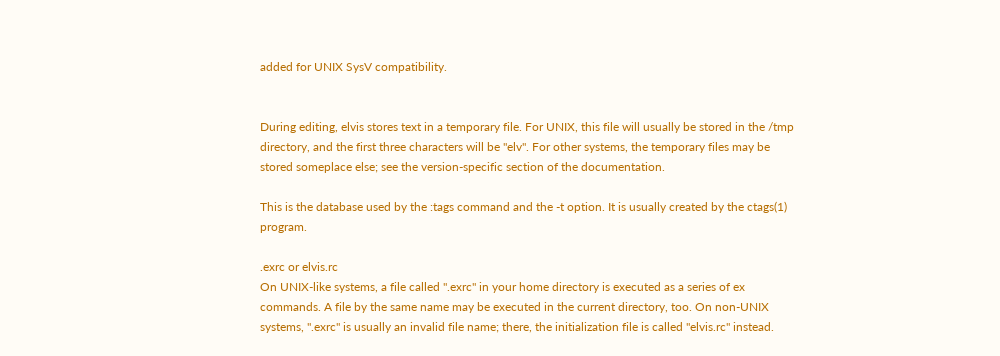added for UNIX SysV compatibility.


During editing, elvis stores text in a temporary file. For UNIX, this file will usually be stored in the /tmp directory, and the first three characters will be "elv". For other systems, the temporary files may be stored someplace else; see the version-specific section of the documentation.

This is the database used by the :tags command and the -t option. It is usually created by the ctags(1) program.

.exrc or elvis.rc
On UNIX-like systems, a file called ".exrc" in your home directory is executed as a series of ex commands. A file by the same name may be executed in the current directory, too. On non-UNIX systems, ".exrc" is usually an invalid file name; there, the initialization file is called "elvis.rc" instead.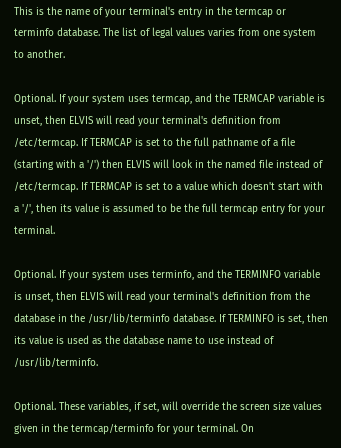This is the name of your terminal's entry in the termcap or terminfo database. The list of legal values varies from one system to another.

Optional. If your system uses termcap, and the TERMCAP variable is unset, then ELVIS will read your terminal's definition from /etc/termcap. If TERMCAP is set to the full pathname of a file (starting with a '/') then ELVIS will look in the named file instead of /etc/termcap. If TERMCAP is set to a value which doesn't start with a '/', then its value is assumed to be the full termcap entry for your terminal.

Optional. If your system uses terminfo, and the TERMINFO variable is unset, then ELVIS will read your terminal's definition from the database in the /usr/lib/terminfo database. If TERMINFO is set, then its value is used as the database name to use instead of /usr/lib/terminfo.

Optional. These variables, if set, will override the screen size values given in the termcap/terminfo for your terminal. On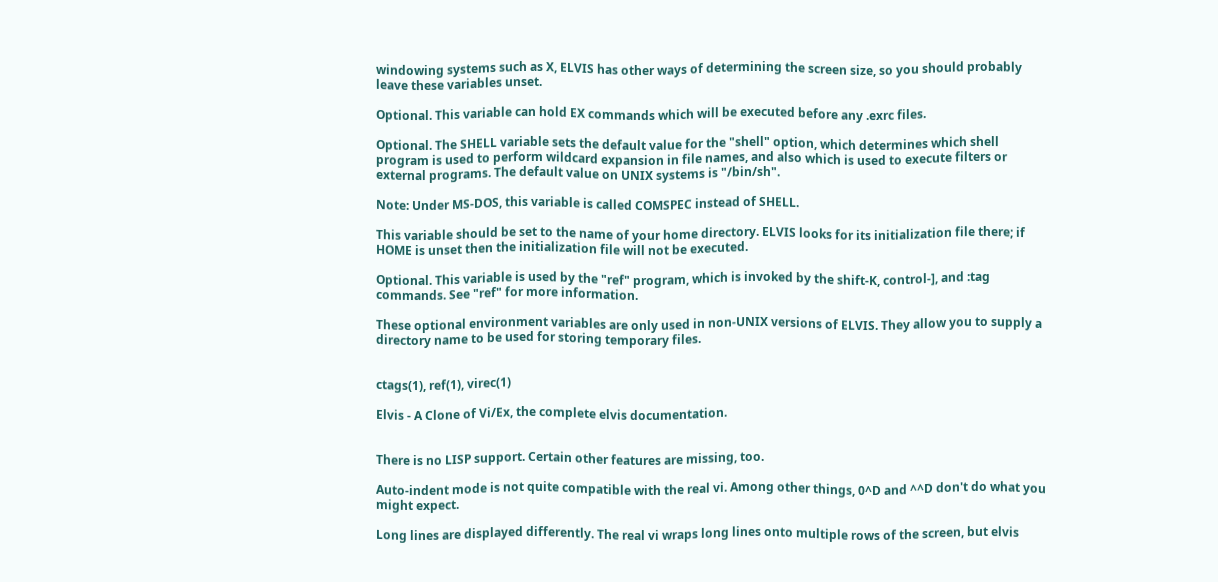windowing systems such as X, ELVIS has other ways of determining the screen size, so you should probably leave these variables unset.

Optional. This variable can hold EX commands which will be executed before any .exrc files.

Optional. The SHELL variable sets the default value for the "shell" option, which determines which shell program is used to perform wildcard expansion in file names, and also which is used to execute filters or external programs. The default value on UNIX systems is "/bin/sh".

Note: Under MS-DOS, this variable is called COMSPEC instead of SHELL.

This variable should be set to the name of your home directory. ELVIS looks for its initialization file there; if HOME is unset then the initialization file will not be executed.

Optional. This variable is used by the "ref" program, which is invoked by the shift-K, control-], and :tag commands. See "ref" for more information.

These optional environment variables are only used in non-UNIX versions of ELVIS. They allow you to supply a directory name to be used for storing temporary files.


ctags(1), ref(1), virec(1)

Elvis - A Clone of Vi/Ex, the complete elvis documentation.


There is no LISP support. Certain other features are missing, too.

Auto-indent mode is not quite compatible with the real vi. Among other things, 0^D and ^^D don't do what you might expect.

Long lines are displayed differently. The real vi wraps long lines onto multiple rows of the screen, but elvis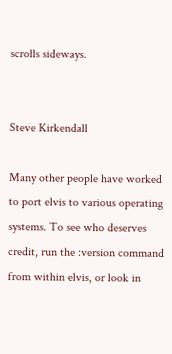scrolls sideways.


Steve Kirkendall

Many other people have worked to port elvis to various operating systems. To see who deserves credit, run the :version command from within elvis, or look in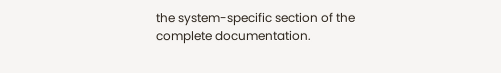the system-specific section of the complete documentation.